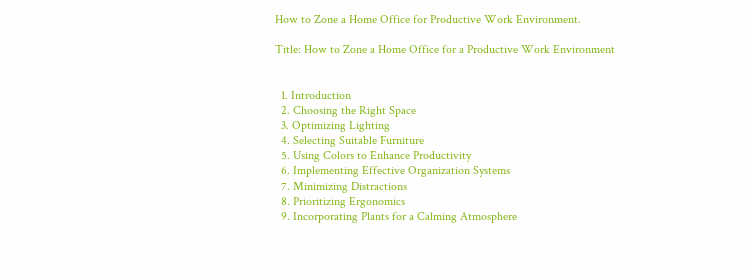How to Zone a Home Office for Productive Work Environment.

Title: How to Zone a Home Office for a Productive Work Environment


  1. Introduction
  2. Choosing the Right Space
  3. Optimizing Lighting
  4. Selecting Suitable Furniture
  5. Using Colors to Enhance Productivity
  6. Implementing Effective Organization Systems
  7. Minimizing Distractions
  8. Prioritizing Ergonomics
  9. Incorporating Plants for a Calming Atmosphere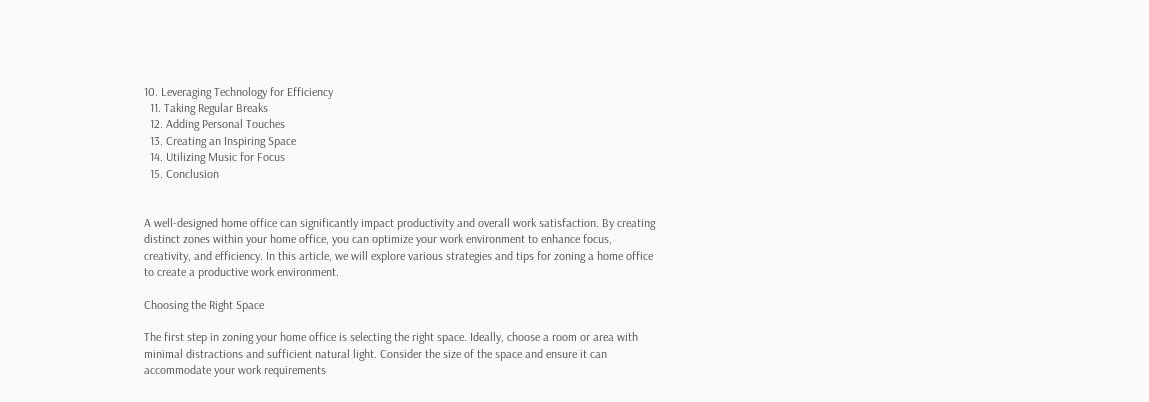10. Leveraging Technology for Efficiency
  11. Taking Regular Breaks
  12. Adding Personal Touches
  13. Creating an Inspiring Space
  14. Utilizing Music for Focus
  15. Conclusion


A well-designed home office can significantly impact productivity and overall work satisfaction. By creating distinct zones within your home office, you can optimize your work environment to enhance focus, creativity, and efficiency. In this article, we will explore various strategies and tips for zoning a home office to create a productive work environment.

Choosing the Right Space

The first step in zoning your home office is selecting the right space. Ideally, choose a room or area with minimal distractions and sufficient natural light. Consider the size of the space and ensure it can accommodate your work requirements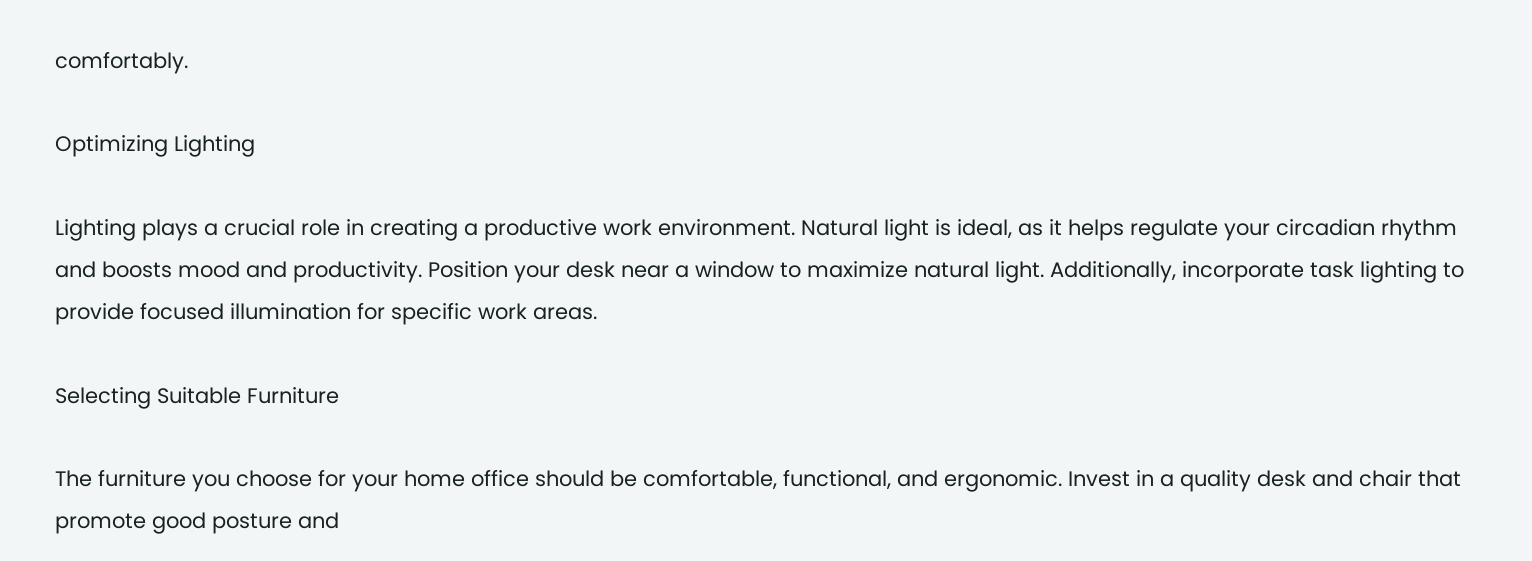comfortably.

Optimizing Lighting

Lighting plays a crucial role in creating a productive work environment. Natural light is ideal, as it helps regulate your circadian rhythm and boosts mood and productivity. Position your desk near a window to maximize natural light. Additionally, incorporate task lighting to provide focused illumination for specific work areas.

Selecting Suitable Furniture

The furniture you choose for your home office should be comfortable, functional, and ergonomic. Invest in a quality desk and chair that promote good posture and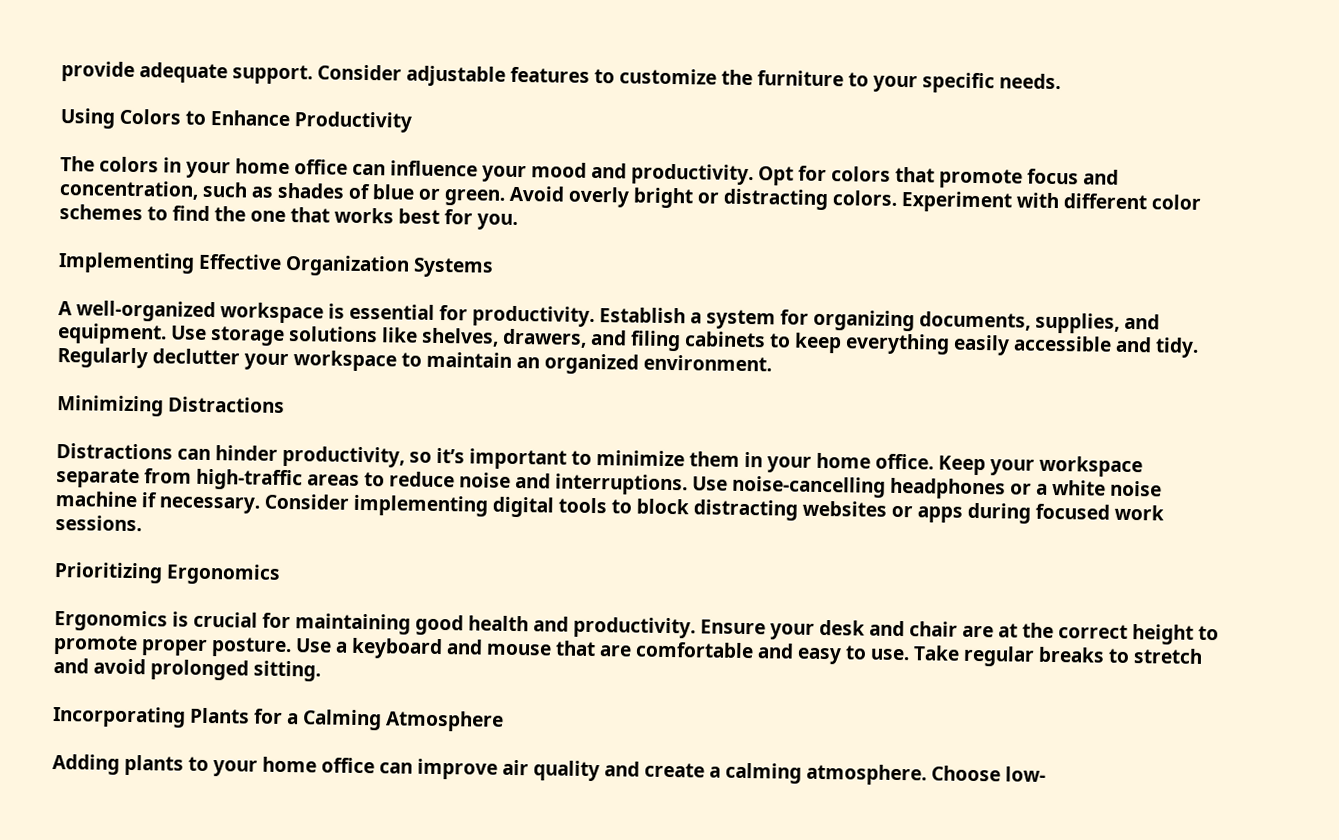provide adequate support. Consider adjustable features to customize the furniture to your specific needs.

Using Colors to Enhance Productivity

The colors in your home office can influence your mood and productivity. Opt for colors that promote focus and concentration, such as shades of blue or green. Avoid overly bright or distracting colors. Experiment with different color schemes to find the one that works best for you.

Implementing Effective Organization Systems

A well-organized workspace is essential for productivity. Establish a system for organizing documents, supplies, and equipment. Use storage solutions like shelves, drawers, and filing cabinets to keep everything easily accessible and tidy. Regularly declutter your workspace to maintain an organized environment.

Minimizing Distractions

Distractions can hinder productivity, so it’s important to minimize them in your home office. Keep your workspace separate from high-traffic areas to reduce noise and interruptions. Use noise-cancelling headphones or a white noise machine if necessary. Consider implementing digital tools to block distracting websites or apps during focused work sessions.

Prioritizing Ergonomics

Ergonomics is crucial for maintaining good health and productivity. Ensure your desk and chair are at the correct height to promote proper posture. Use a keyboard and mouse that are comfortable and easy to use. Take regular breaks to stretch and avoid prolonged sitting.

Incorporating Plants for a Calming Atmosphere

Adding plants to your home office can improve air quality and create a calming atmosphere. Choose low-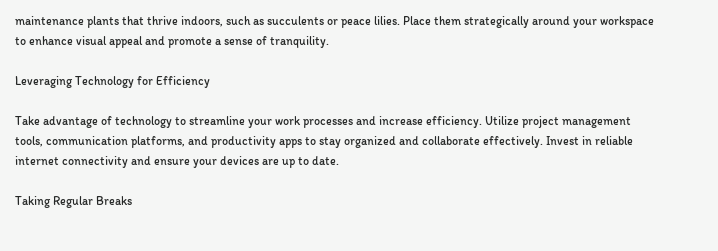maintenance plants that thrive indoors, such as succulents or peace lilies. Place them strategically around your workspace to enhance visual appeal and promote a sense of tranquility.

Leveraging Technology for Efficiency

Take advantage of technology to streamline your work processes and increase efficiency. Utilize project management tools, communication platforms, and productivity apps to stay organized and collaborate effectively. Invest in reliable internet connectivity and ensure your devices are up to date.

Taking Regular Breaks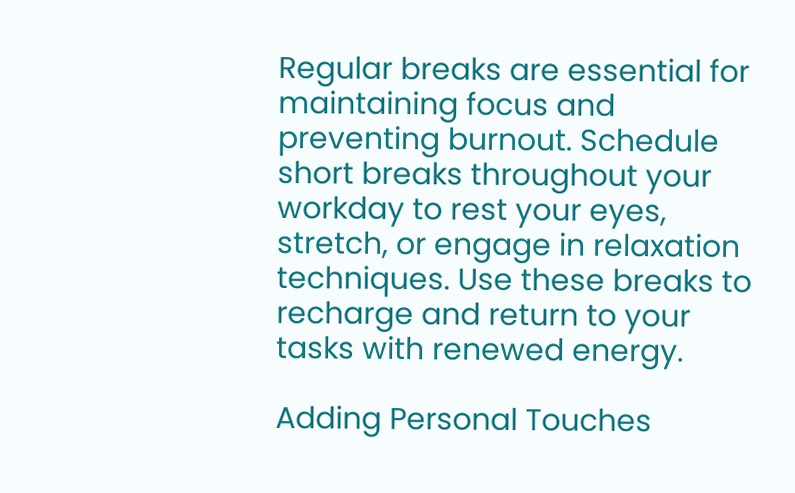Regular breaks are essential for maintaining focus and preventing burnout. Schedule short breaks throughout your workday to rest your eyes, stretch, or engage in relaxation techniques. Use these breaks to recharge and return to your tasks with renewed energy.

Adding Personal Touches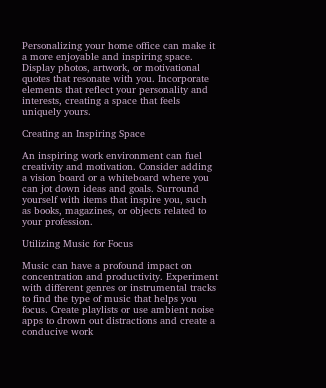Personalizing your home office can make it a more enjoyable and inspiring space. Display photos, artwork, or motivational quotes that resonate with you. Incorporate elements that reflect your personality and interests, creating a space that feels uniquely yours.

Creating an Inspiring Space

An inspiring work environment can fuel creativity and motivation. Consider adding a vision board or a whiteboard where you can jot down ideas and goals. Surround yourself with items that inspire you, such as books, magazines, or objects related to your profession.

Utilizing Music for Focus

Music can have a profound impact on concentration and productivity. Experiment with different genres or instrumental tracks to find the type of music that helps you focus. Create playlists or use ambient noise apps to drown out distractions and create a conducive work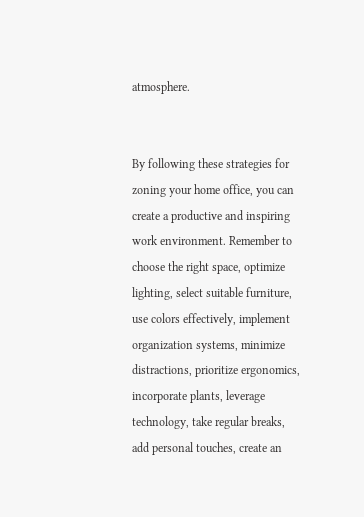atmosphere.


By following these strategies for zoning your home office, you can create a productive and inspiring work environment. Remember to choose the right space, optimize lighting, select suitable furniture, use colors effectively, implement organization systems, minimize distractions, prioritize ergonomics, incorporate plants, leverage technology, take regular breaks, add personal touches, create an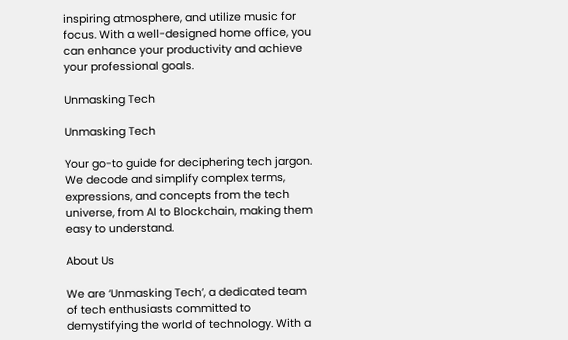inspiring atmosphere, and utilize music for focus. With a well-designed home office, you can enhance your productivity and achieve your professional goals.

Unmasking Tech

Unmasking Tech

Your go-to guide for deciphering tech jargon. We decode and simplify complex terms, expressions, and concepts from the tech universe, from AI to Blockchain, making them easy to understand.

About Us

We are ‘Unmasking Tech’, a dedicated team of tech enthusiasts committed to demystifying the world of technology. With a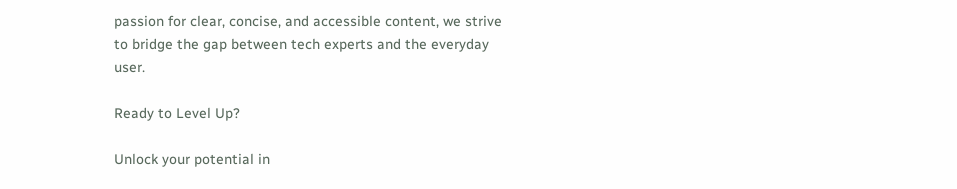passion for clear, concise, and accessible content, we strive to bridge the gap between tech experts and the everyday user.

Ready to Level Up?

Unlock your potential in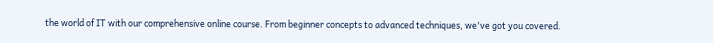the world of IT with our comprehensive online course. From beginner concepts to advanced techniques, we've got you covered.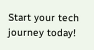Start your tech journey today!